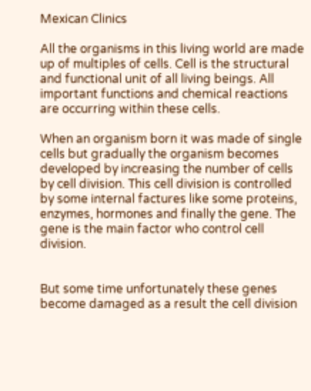Mexican Clinics

All the organisms in this living world are made up of multiples of cells. Cell is the structural and functional unit of all living beings. All important functions and chemical reactions are occurring within these cells.

When an organism born it was made of single cells but gradually the organism becomes developed by increasing the number of cells by cell division. This cell division is controlled by some internal factures like some proteins, enzymes, hormones and finally the gene. The gene is the main factor who control cell division.


But some time unfortunately these genes become damaged as a result the cell division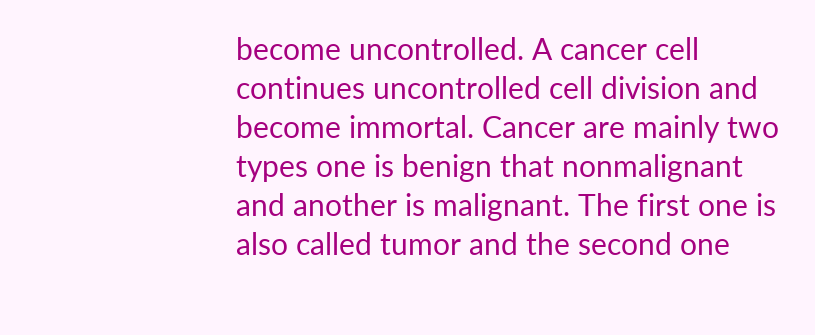become uncontrolled. A cancer cell continues uncontrolled cell division and become immortal. Cancer are mainly two types one is benign that nonmalignant and another is malignant. The first one is also called tumor and the second one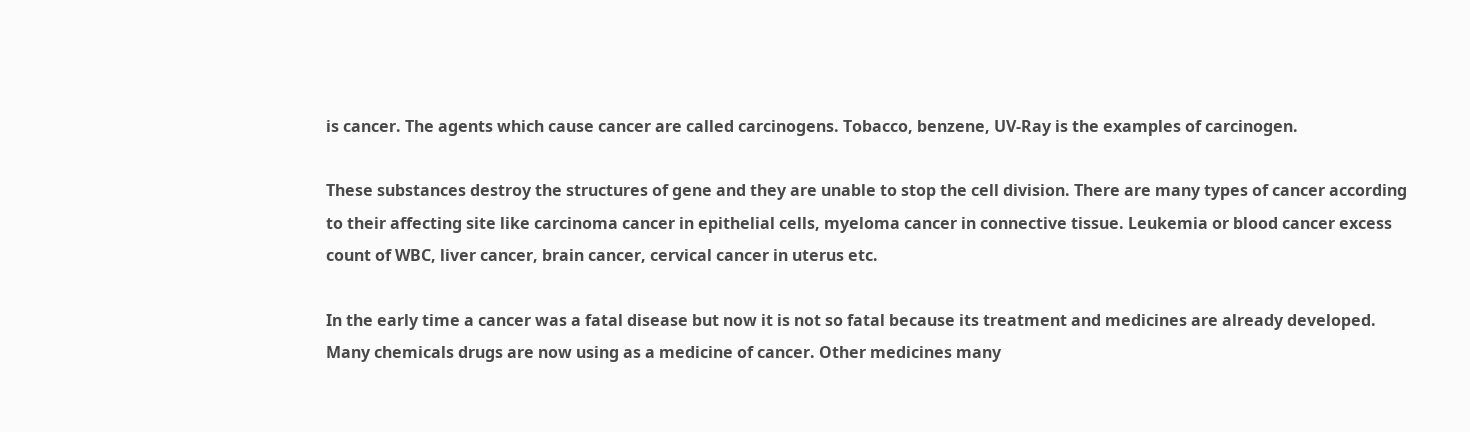is cancer. The agents which cause cancer are called carcinogens. Tobacco, benzene, UV-Ray is the examples of carcinogen.

These substances destroy the structures of gene and they are unable to stop the cell division. There are many types of cancer according to their affecting site like carcinoma cancer in epithelial cells, myeloma cancer in connective tissue. Leukemia or blood cancer excess count of WBC, liver cancer, brain cancer, cervical cancer in uterus etc.

In the early time a cancer was a fatal disease but now it is not so fatal because its treatment and medicines are already developed. Many chemicals drugs are now using as a medicine of cancer. Other medicines many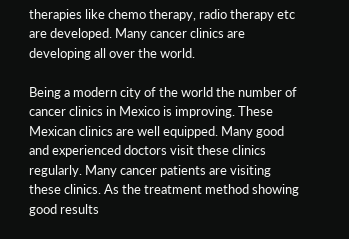therapies like chemo therapy, radio therapy etc are developed. Many cancer clinics are developing all over the world.

Being a modern city of the world the number of cancer clinics in Mexico is improving. These Mexican clinics are well equipped. Many good and experienced doctors visit these clinics regularly. Many cancer patients are visiting these clinics. As the treatment method showing good results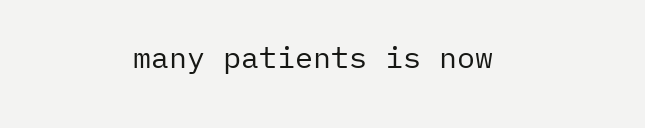many patients is now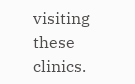visiting these clinics.